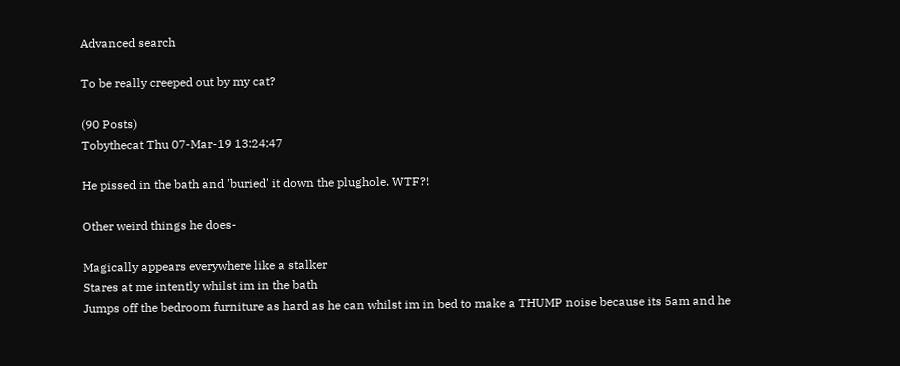Advanced search

To be really creeped out by my cat?

(90 Posts)
Tobythecat Thu 07-Mar-19 13:24:47

He pissed in the bath and 'buried' it down the plughole. WTF?!

Other weird things he does-

Magically appears everywhere like a stalker
Stares at me intently whilst im in the bath
Jumps off the bedroom furniture as hard as he can whilst im in bed to make a THUMP noise because its 5am and he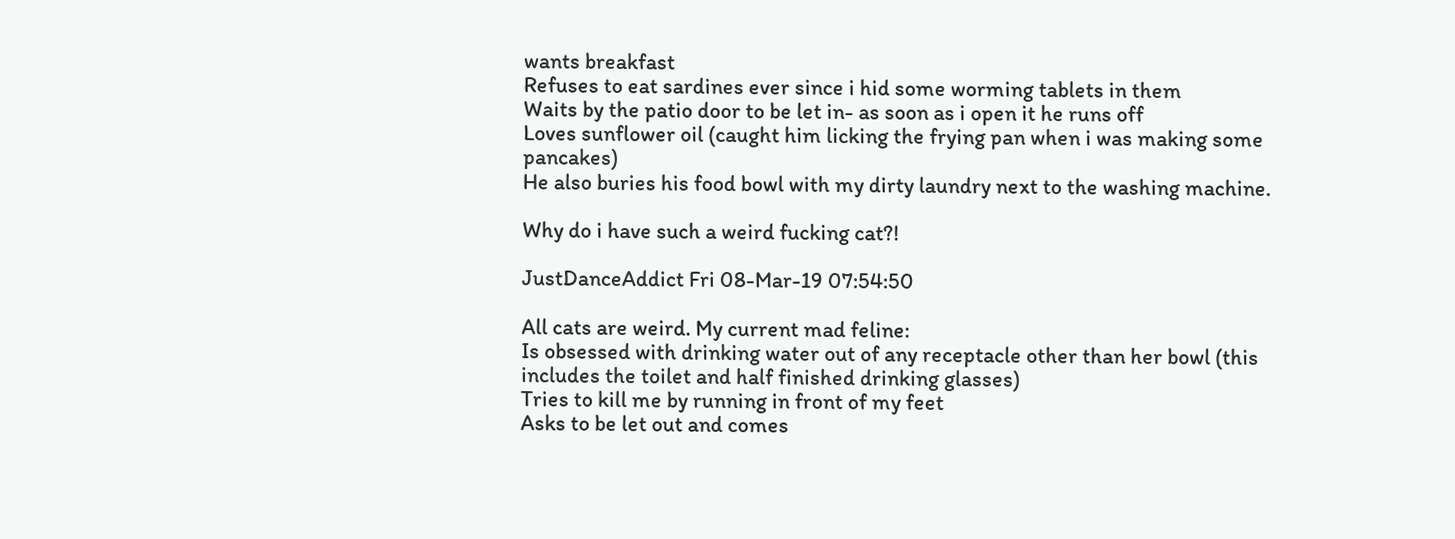wants breakfast
Refuses to eat sardines ever since i hid some worming tablets in them
Waits by the patio door to be let in- as soon as i open it he runs off
Loves sunflower oil (caught him licking the frying pan when i was making some pancakes)
He also buries his food bowl with my dirty laundry next to the washing machine.

Why do i have such a weird fucking cat?!

JustDanceAddict Fri 08-Mar-19 07:54:50

All cats are weird. My current mad feline:
Is obsessed with drinking water out of any receptacle other than her bowl (this includes the toilet and half finished drinking glasses)
Tries to kill me by running in front of my feet
Asks to be let out and comes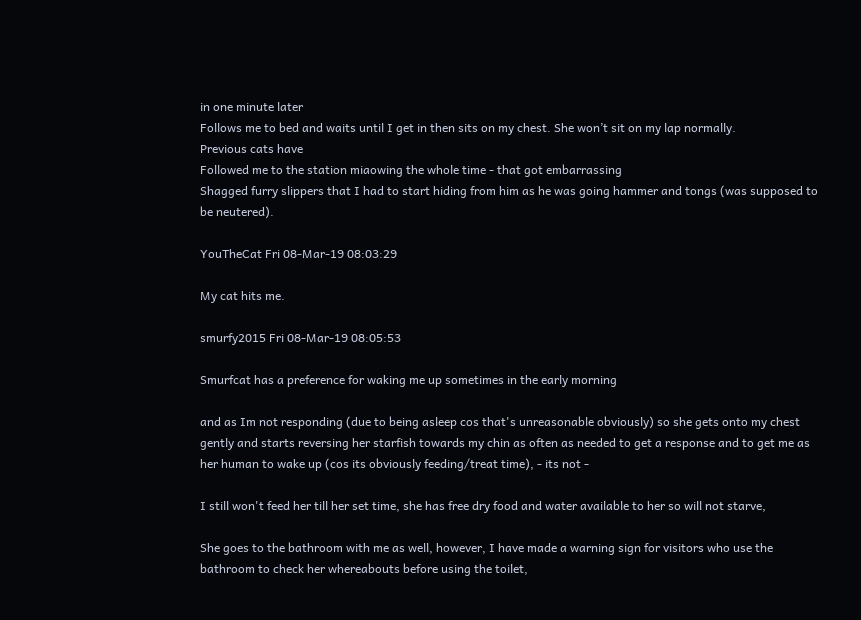in one minute later
Follows me to bed and waits until I get in then sits on my chest. She won’t sit on my lap normally.
Previous cats have
Followed me to the station miaowing the whole time - that got embarrassing
Shagged furry slippers that I had to start hiding from him as he was going hammer and tongs (was supposed to be neutered).

YouTheCat Fri 08-Mar-19 08:03:29

My cat hits me.

smurfy2015 Fri 08-Mar-19 08:05:53

Smurfcat has a preference for waking me up sometimes in the early morning

and as Im not responding (due to being asleep cos that's unreasonable obviously) so she gets onto my chest gently and starts reversing her starfish towards my chin as often as needed to get a response and to get me as her human to wake up (cos its obviously feeding/treat time), - its not -

I still won't feed her till her set time, she has free dry food and water available to her so will not starve,

She goes to the bathroom with me as well, however, I have made a warning sign for visitors who use the bathroom to check her whereabouts before using the toilet,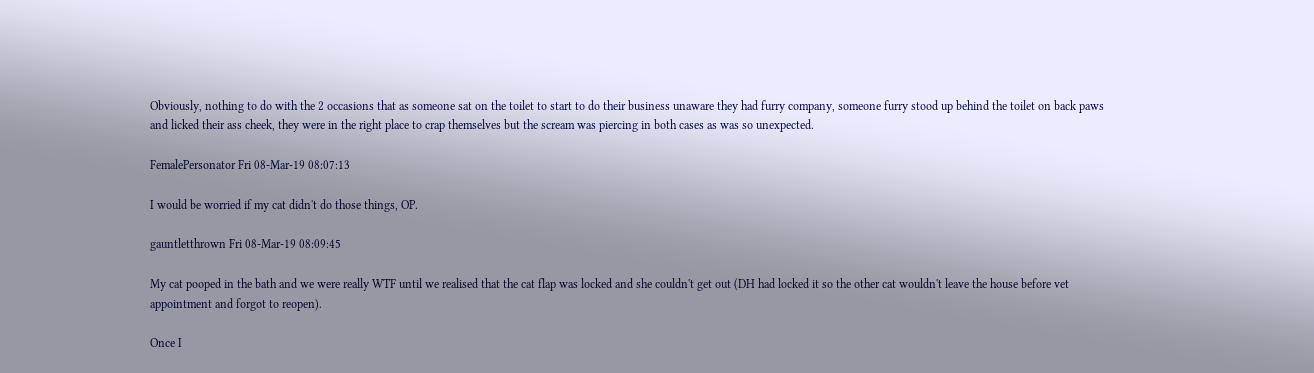Obviously, nothing to do with the 2 occasions that as someone sat on the toilet to start to do their business unaware they had furry company, someone furry stood up behind the toilet on back paws and licked their ass cheek, they were in the right place to crap themselves but the scream was piercing in both cases as was so unexpected.

FemalePersonator Fri 08-Mar-19 08:07:13

I would be worried if my cat didn't do those things, OP.

gauntletthrown Fri 08-Mar-19 08:09:45

My cat pooped in the bath and we were really WTF until we realised that the cat flap was locked and she couldn't get out (DH had locked it so the other cat wouldn't leave the house before vet appointment and forgot to reopen).

Once I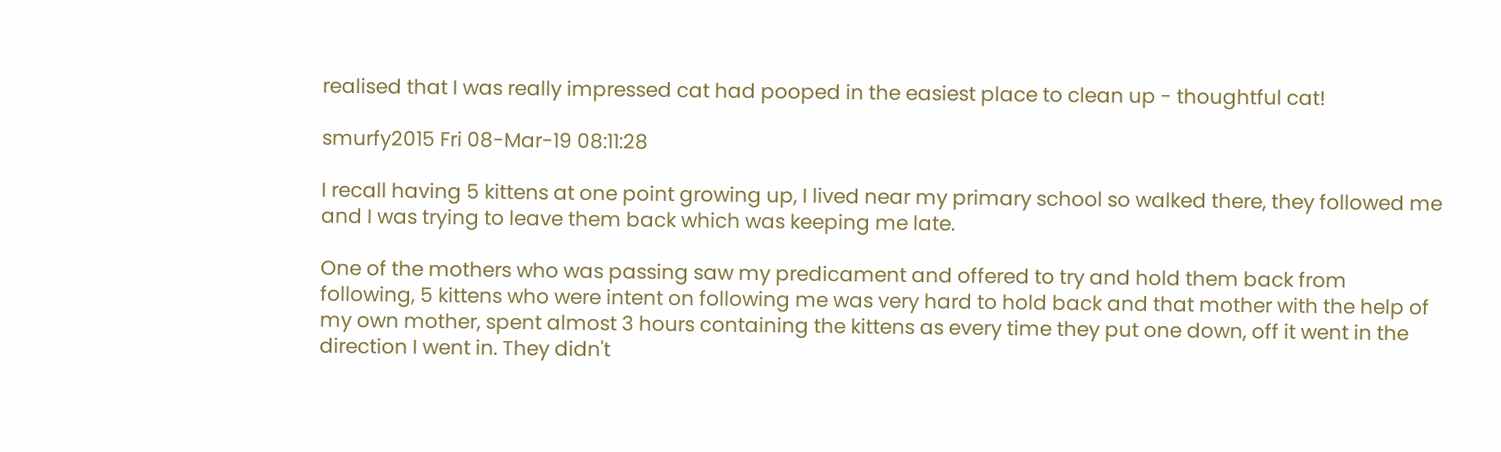realised that I was really impressed cat had pooped in the easiest place to clean up - thoughtful cat!

smurfy2015 Fri 08-Mar-19 08:11:28

I recall having 5 kittens at one point growing up, I lived near my primary school so walked there, they followed me and I was trying to leave them back which was keeping me late.

One of the mothers who was passing saw my predicament and offered to try and hold them back from following, 5 kittens who were intent on following me was very hard to hold back and that mother with the help of my own mother, spent almost 3 hours containing the kittens as every time they put one down, off it went in the direction I went in. They didn't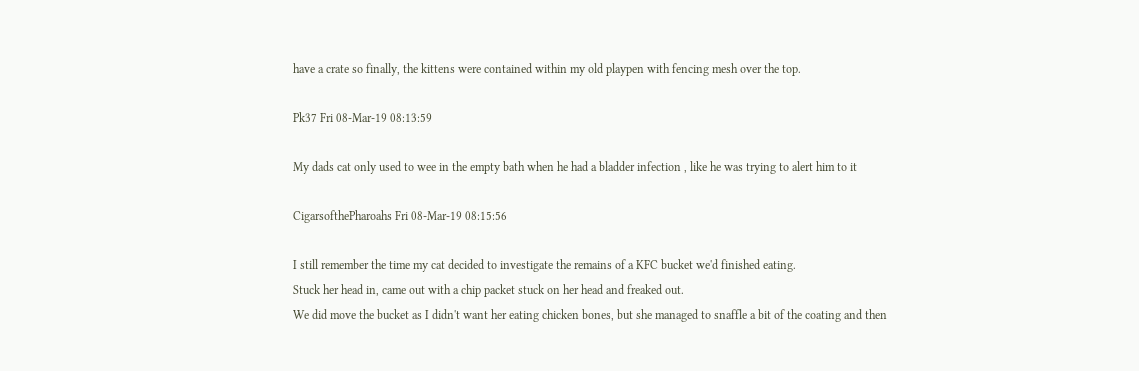have a crate so finally, the kittens were contained within my old playpen with fencing mesh over the top.

Pk37 Fri 08-Mar-19 08:13:59

My dads cat only used to wee in the empty bath when he had a bladder infection , like he was trying to alert him to it

CigarsofthePharoahs Fri 08-Mar-19 08:15:56

I still remember the time my cat decided to investigate the remains of a KFC bucket we'd finished eating.
Stuck her head in, came out with a chip packet stuck on her head and freaked out.
We did move the bucket as I didn't want her eating chicken bones, but she managed to snaffle a bit of the coating and then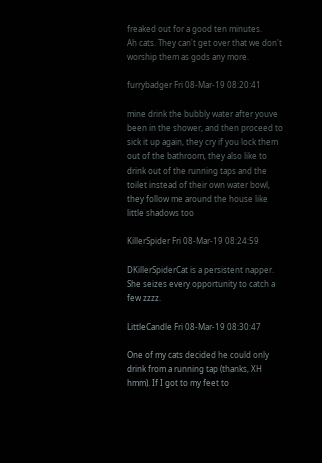freaked out for a good ten minutes.
Ah cats. They can't get over that we don't worship them as gods any more.

furrybadger Fri 08-Mar-19 08:20:41

mine drink the bubbly water after youve been in the shower, and then proceed to sick it up again, they cry if you lock them out of the bathroom, they also like to drink out of the running taps and the toilet instead of their own water bowl, they follow me around the house like little shadows too

KillerSpider Fri 08-Mar-19 08:24:59

DKillerSpiderCat is a persistent napper. She seizes every opportunity to catch a few zzzz.

LittleCandle Fri 08-Mar-19 08:30:47

One of my cats decided he could only drink from a running tap (thanks, XH hmm). If I got to my feet to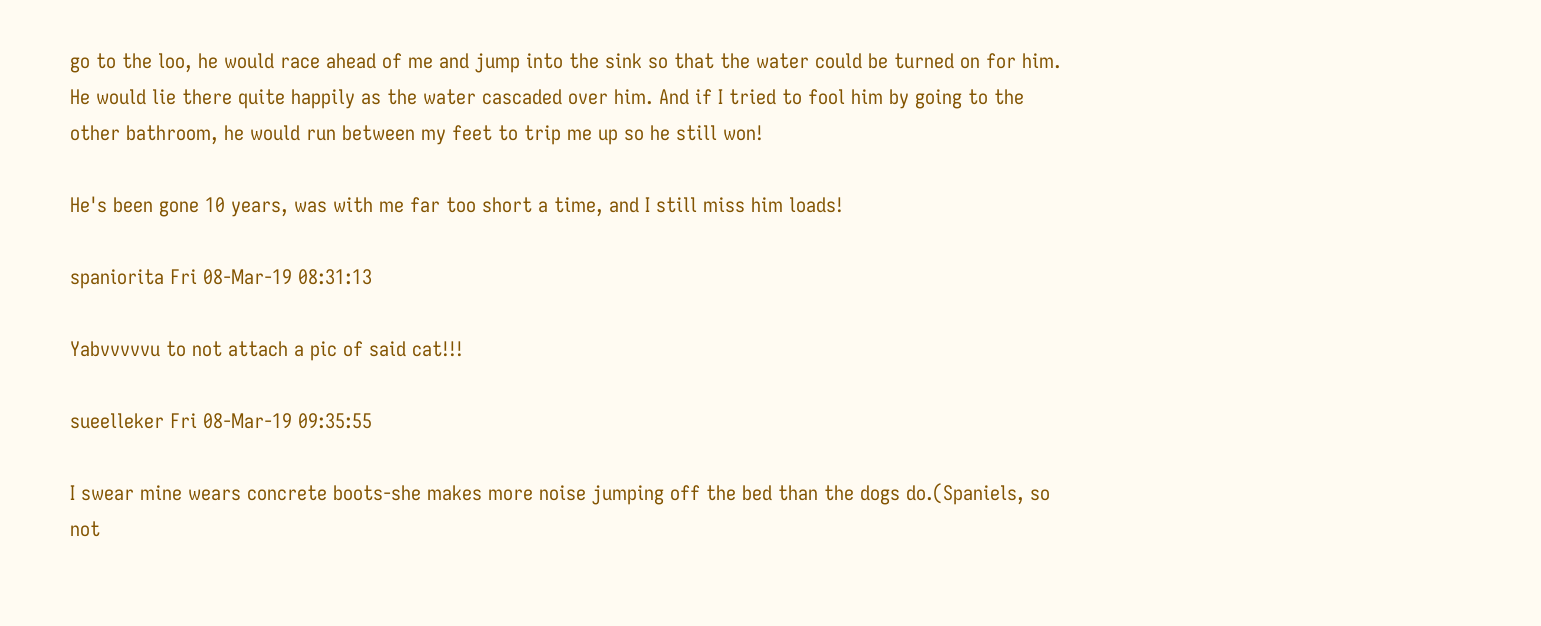go to the loo, he would race ahead of me and jump into the sink so that the water could be turned on for him. He would lie there quite happily as the water cascaded over him. And if I tried to fool him by going to the other bathroom, he would run between my feet to trip me up so he still won!

He's been gone 10 years, was with me far too short a time, and I still miss him loads!

spaniorita Fri 08-Mar-19 08:31:13

Yabvvvvvu to not attach a pic of said cat!!!

sueelleker Fri 08-Mar-19 09:35:55

I swear mine wears concrete boots-she makes more noise jumping off the bed than the dogs do.(Spaniels, so not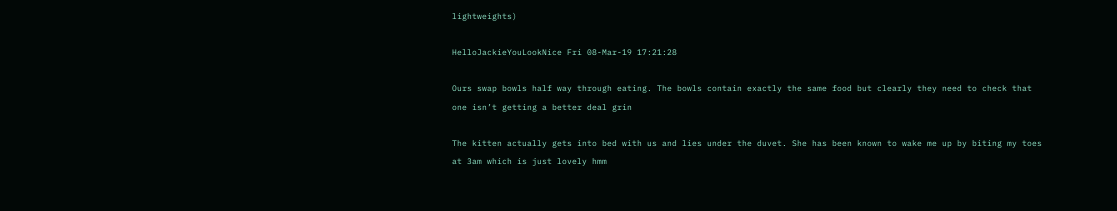lightweights)

HelloJackieYouLookNice Fri 08-Mar-19 17:21:28

Ours swap bowls half way through eating. The bowls contain exactly the same food but clearly they need to check that one isn’t getting a better deal grin

The kitten actually gets into bed with us and lies under the duvet. She has been known to wake me up by biting my toes at 3am which is just lovely hmm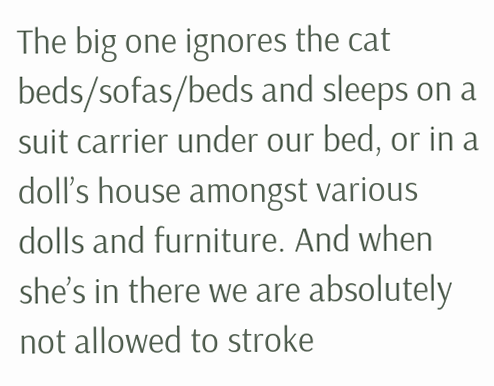The big one ignores the cat beds/sofas/beds and sleeps on a suit carrier under our bed, or in a doll’s house amongst various dolls and furniture. And when she’s in there we are absolutely not allowed to stroke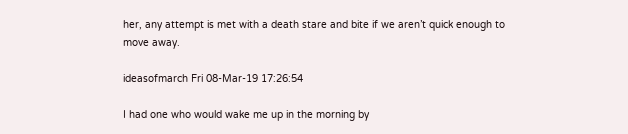her, any attempt is met with a death stare and bite if we aren’t quick enough to move away.

ideasofmarch Fri 08-Mar-19 17:26:54

I had one who would wake me up in the morning by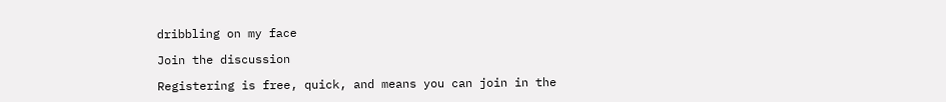dribbling on my face

Join the discussion

Registering is free, quick, and means you can join in the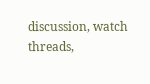discussion, watch threads,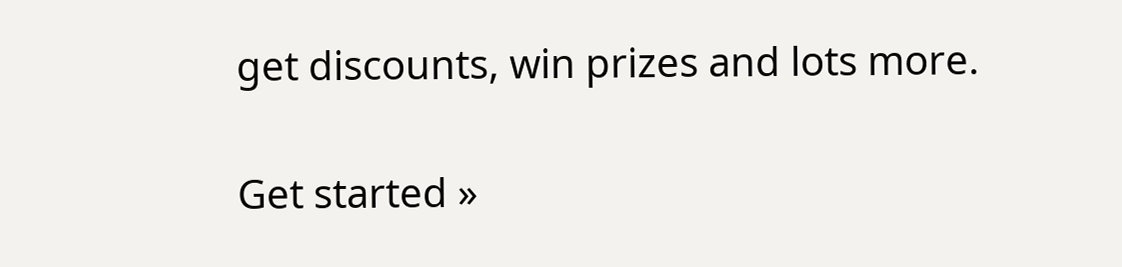get discounts, win prizes and lots more.

Get started »